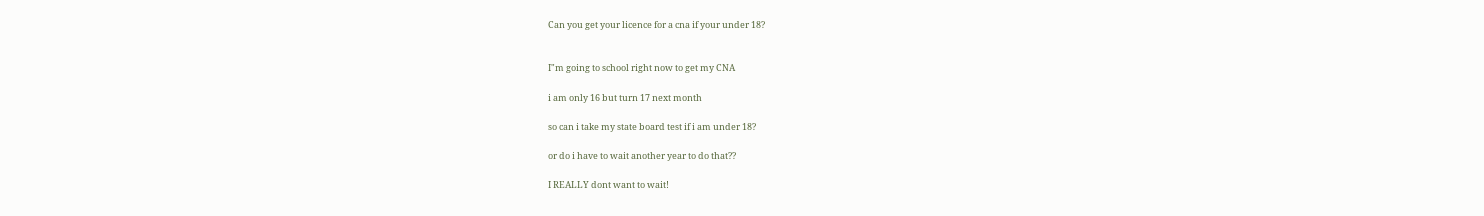Can you get your licence for a cna if your under 18?


I"m going to school right now to get my CNA

i am only 16 but turn 17 next month

so can i take my state board test if i am under 18?

or do i have to wait another year to do that??

I REALLY dont want to wait!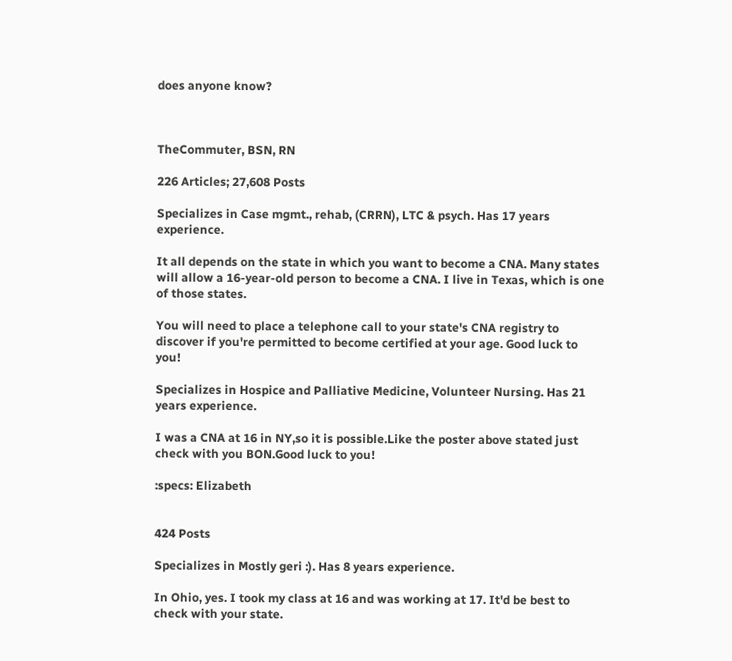does anyone know?



TheCommuter, BSN, RN

226 Articles; 27,608 Posts

Specializes in Case mgmt., rehab, (CRRN), LTC & psych. Has 17 years experience.

It all depends on the state in which you want to become a CNA. Many states will allow a 16-year-old person to become a CNA. I live in Texas, which is one of those states.

You will need to place a telephone call to your state's CNA registry to discover if you're permitted to become certified at your age. Good luck to you!

Specializes in Hospice and Palliative Medicine, Volunteer Nursing. Has 21 years experience.

I was a CNA at 16 in NY,so it is possible.Like the poster above stated just check with you BON.Good luck to you!

:specs: Elizabeth


424 Posts

Specializes in Mostly geri :). Has 8 years experience.

In Ohio, yes. I took my class at 16 and was working at 17. It'd be best to check with your state.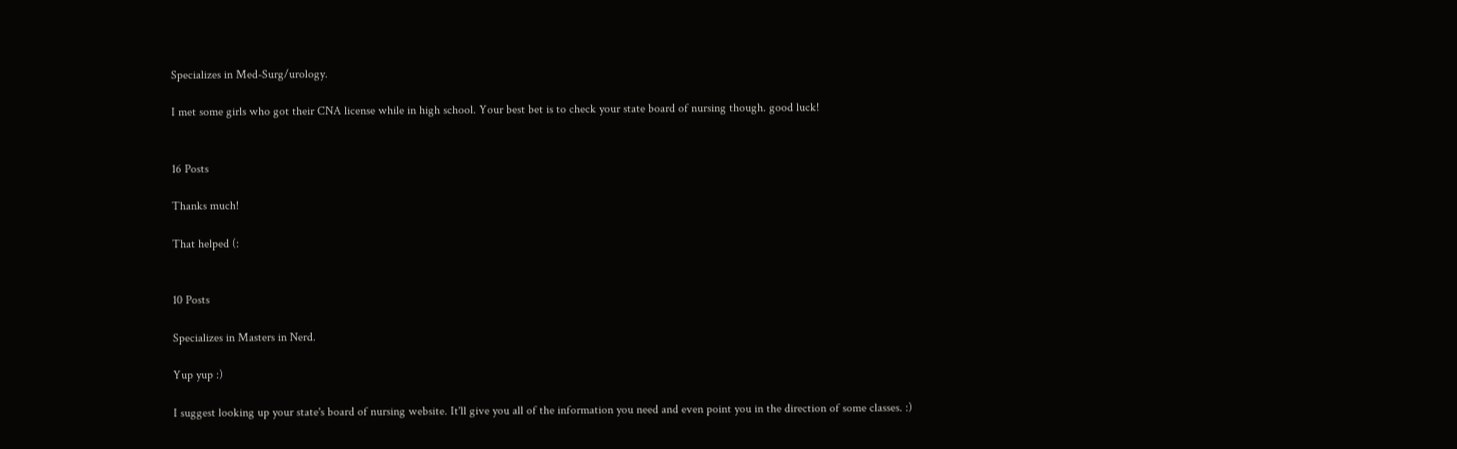Specializes in Med-Surg/urology.

I met some girls who got their CNA license while in high school. Your best bet is to check your state board of nursing though. good luck!


16 Posts

Thanks much!

That helped (:


10 Posts

Specializes in Masters in Nerd.

Yup yup :)

I suggest looking up your state's board of nursing website. It'll give you all of the information you need and even point you in the direction of some classes. :)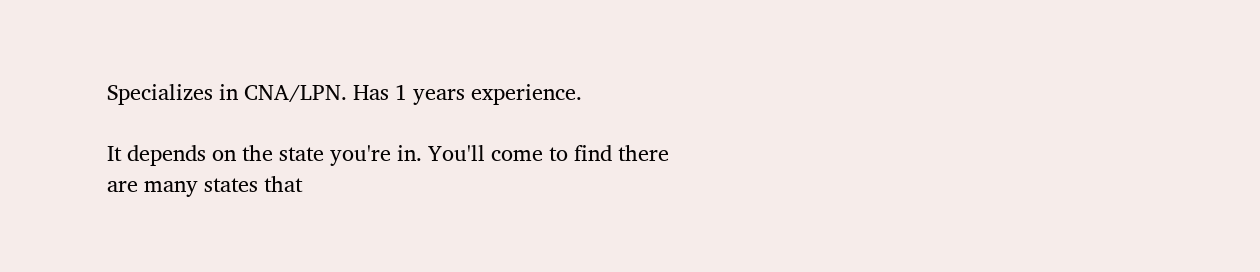Specializes in CNA/LPN. Has 1 years experience.

It depends on the state you're in. You'll come to find there are many states that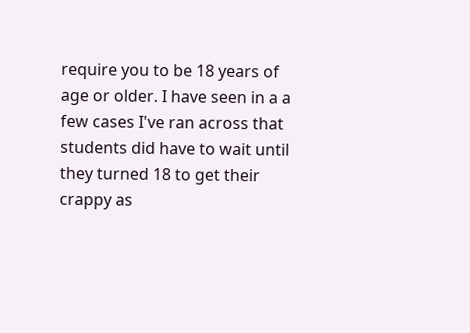require you to be 18 years of age or older. I have seen in a a few cases I've ran across that students did have to wait until they turned 18 to get their crappy as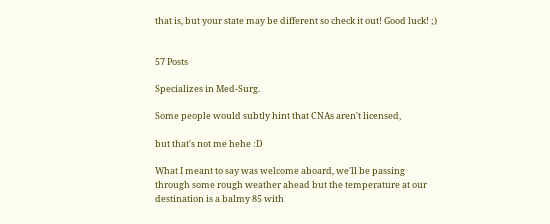that is, but your state may be different so check it out! Good luck! ;)


57 Posts

Specializes in Med-Surg.

Some people would subtly hint that CNAs aren't licensed,

but that's not me hehe :D

What I meant to say was welcome aboard, we'll be passing through some rough weather ahead but the temperature at our destination is a balmy 85 with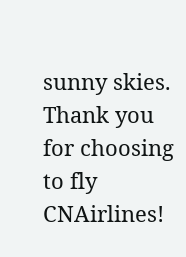sunny skies. Thank you for choosing to fly CNAirlines!